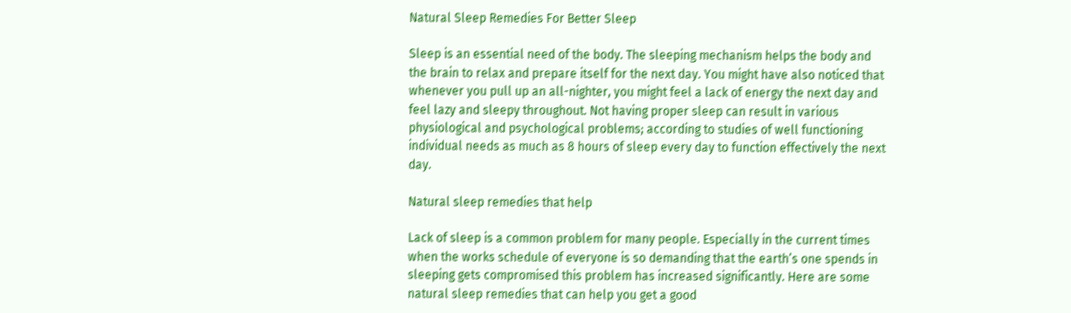Natural Sleep Remedies For Better Sleep

Sleep is an essential need of the body. The sleeping mechanism helps the body and the brain to relax and prepare itself for the next day. You might have also noticed that whenever you pull up an all-nighter, you might feel a lack of energy the next day and feel lazy and sleepy throughout. Not having proper sleep can result in various physiological and psychological problems; according to studies of well functioning individual needs as much as 8 hours of sleep every day to function effectively the next day.

Natural sleep remedies that help

Lack of sleep is a common problem for many people. Especially in the current times when the works schedule of everyone is so demanding that the earth’s one spends in sleeping gets compromised this problem has increased significantly. Here are some natural sleep remedies that can help you get a good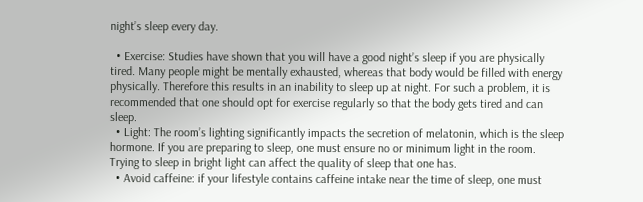night’s sleep every day.

  • Exercise: Studies have shown that you will have a good night’s sleep if you are physically tired. Many people might be mentally exhausted, whereas that body would be filled with energy physically. Therefore this results in an inability to sleep up at night. For such a problem, it is recommended that one should opt for exercise regularly so that the body gets tired and can sleep.
  • Light: The room’s lighting significantly impacts the secretion of melatonin, which is the sleep hormone. If you are preparing to sleep, one must ensure no or minimum light in the room. Trying to sleep in bright light can affect the quality of sleep that one has.
  • Avoid caffeine: if your lifestyle contains caffeine intake near the time of sleep, one must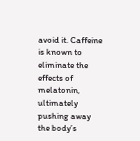avoid it. Caffeine is known to eliminate the effects of melatonin, ultimately pushing away the body’s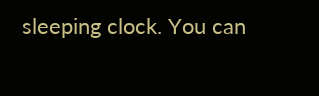sleeping clock. You can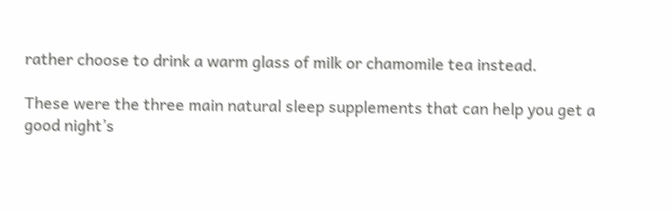rather choose to drink a warm glass of milk or chamomile tea instead.

These were the three main natural sleep supplements that can help you get a good night’s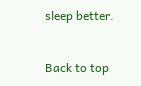sleep better.


Back to top